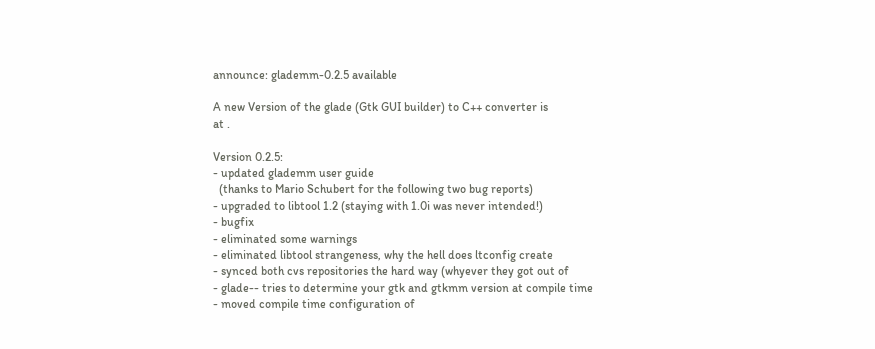announce: glademm-0.2.5 available

A new Version of the glade (Gtk GUI builder) to C++ converter is
at .

Version 0.2.5:
- updated glademm user guide
  (thanks to Mario Schubert for the following two bug reports)
- upgraded to libtool 1.2 (staying with 1.0i was never intended!)
- bugfix
- eliminated some warnings
- eliminated libtool strangeness, why the hell does ltconfig create
- synced both cvs repositories the hard way (whyever they got out of
- glade-- tries to determine your gtk and gtkmm version at compile time
- moved compile time configuration of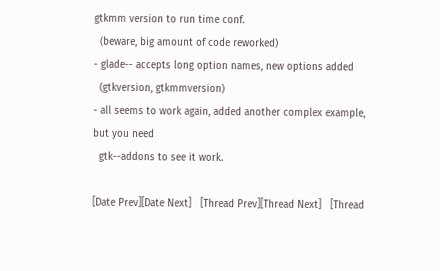gtkmm version to run time conf.
  (beware, big amount of code reworked)
- glade-- accepts long option names, new options added
  (gtkversion, gtkmmversion)
- all seems to work again, added another complex example, but you need
  gtk--addons to see it work.

[Date Prev][Date Next]   [Thread Prev][Thread Next]   [Thread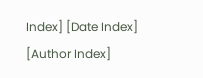Index] [Date Index] [Author Index]